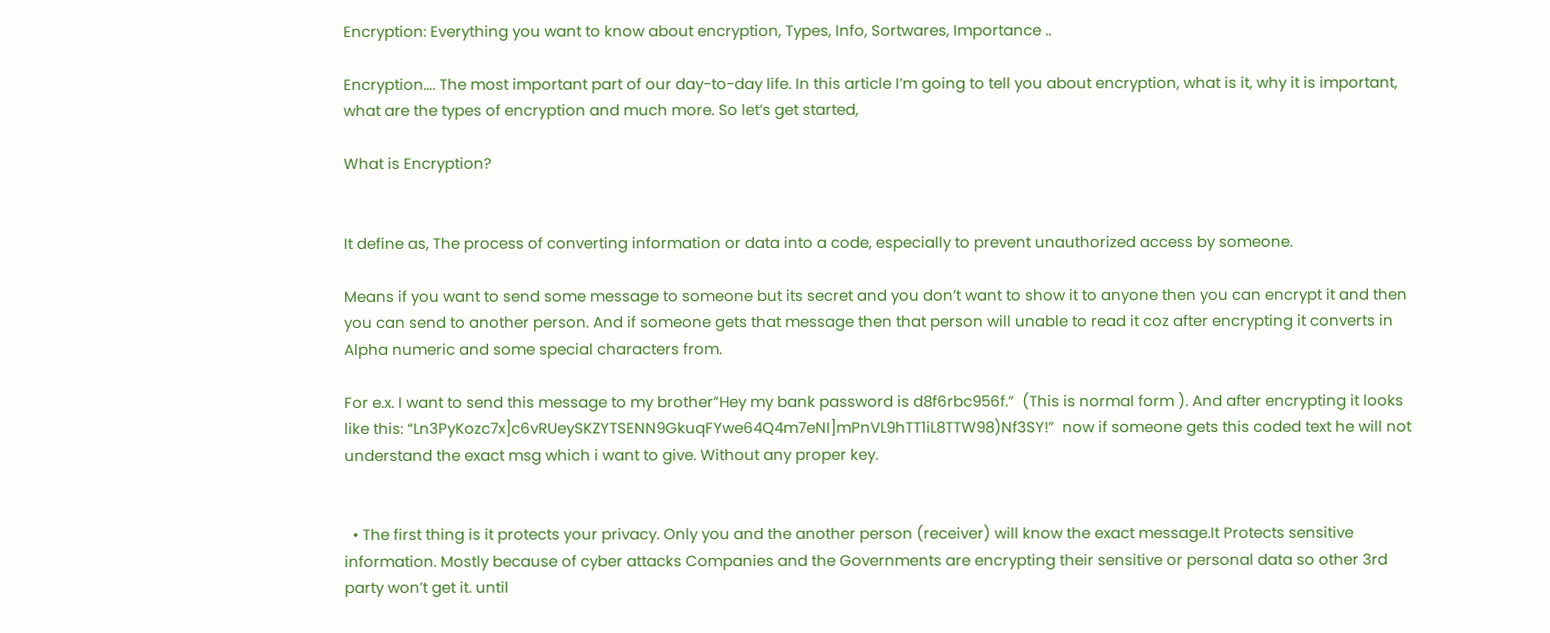Encryption: Everything you want to know about encryption, Types, Info, Sortwares, Importance ..

Encryption…. The most important part of our day-to-day life. In this article I’m going to tell you about encryption, what is it, why it is important, what are the types of encryption and much more. So let’s get started,

What is Encryption?


It define as, The process of converting information or data into a code, especially to prevent unauthorized access by someone.

Means if you want to send some message to someone but its secret and you don’t want to show it to anyone then you can encrypt it and then you can send to another person. And if someone gets that message then that person will unable to read it coz after encrypting it converts in Alpha numeric and some special characters from.

For e.x. I want to send this message to my brother”Hey my bank password is d8f6rbc956f.”  (This is normal form ). And after encrypting it looks like this: “Ln3PyKozc7x]c6vRUeySKZYTSENN9GkuqFYwe64Q4m7eNI]mPnVL9hTT1iL8TTW98)Nf3SY!”  now if someone gets this coded text he will not understand the exact msg which i want to give. Without any proper key.


  • The first thing is it protects your privacy. Only you and the another person (receiver) will know the exact message.It Protects sensitive information. Mostly because of cyber attacks Companies and the Governments are encrypting their sensitive or personal data so other 3rd party won’t get it. until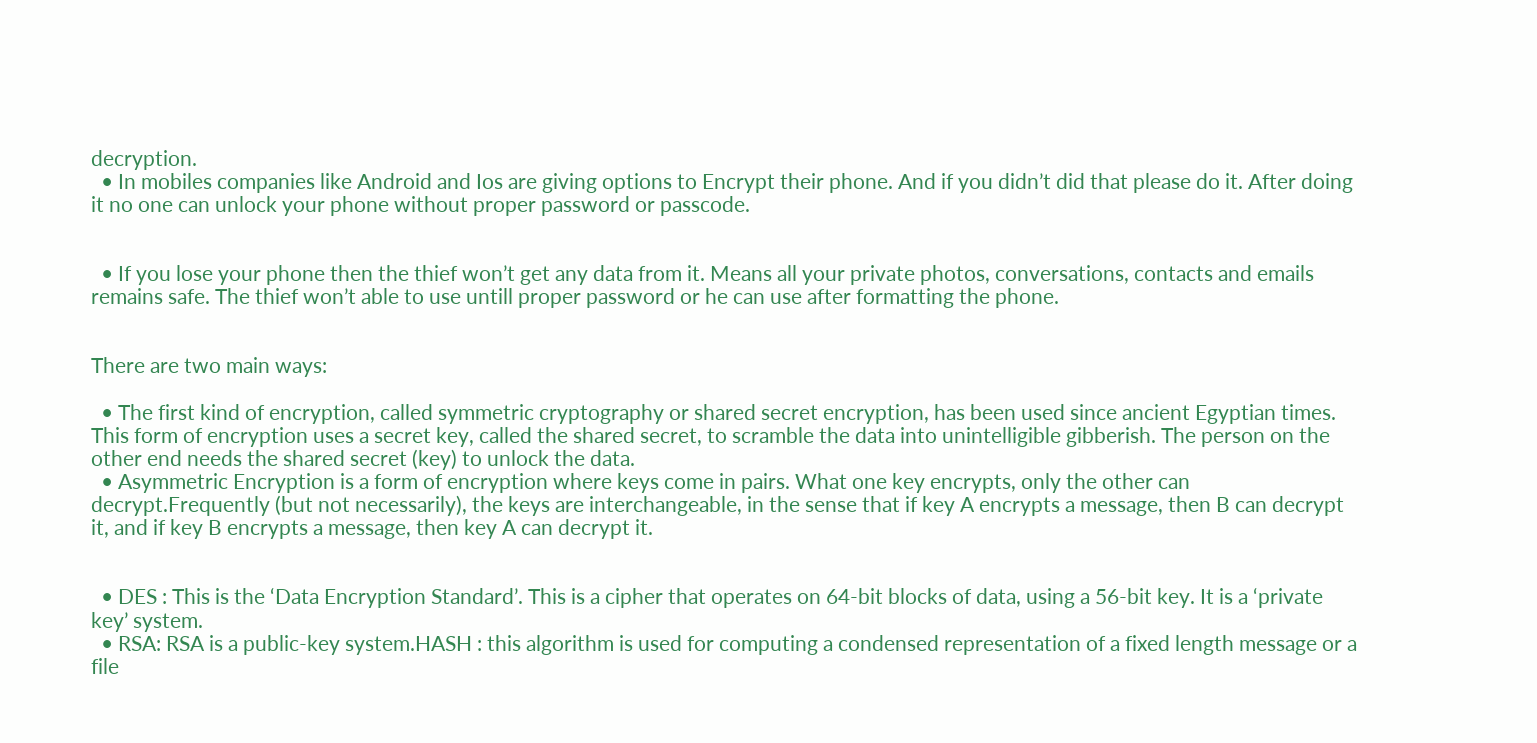decryption.
  • In mobiles companies like Android and Ios are giving options to Encrypt their phone. And if you didn’t did that please do it. After doing it no one can unlock your phone without proper password or passcode.


  • If you lose your phone then the thief won’t get any data from it. Means all your private photos, conversations, contacts and emails remains safe. The thief won’t able to use untill proper password or he can use after formatting the phone.


There are two main ways:

  • The first kind of encryption, called symmetric cryptography or shared secret encryption, has been used since ancient Egyptian times. This form of encryption uses a secret key, called the shared secret, to scramble the data into unintelligible gibberish. The person on the other end needs the shared secret (key) to unlock the data.
  • Asymmetric Encryption is a form of encryption where keys come in pairs. What one key encrypts, only the other can decrypt.Frequently (but not necessarily), the keys are interchangeable, in the sense that if key A encrypts a message, then B can decrypt it, and if key B encrypts a message, then key A can decrypt it.


  • DES : This is the ‘Data Encryption Standard’. This is a cipher that operates on 64-bit blocks of data, using a 56-bit key. It is a ‘private key’ system.
  • RSA: RSA is a public-key system.HASH : this algorithm is used for computing a condensed representation of a fixed length message or a file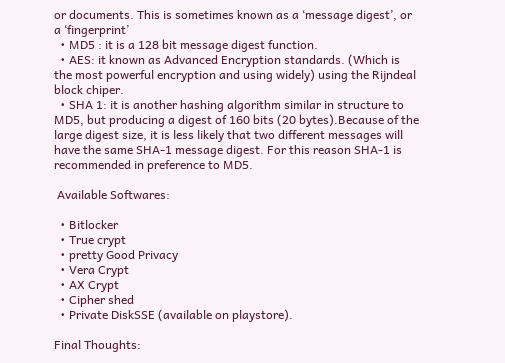or documents. This is sometimes known as a ‘message digest’, or a ‘fingerprint’
  • MD5 : it is a 128 bit message digest function.
  • AES: it known as Advanced Encryption standards. (Which is the most powerful encryption and using widely) using the Rijndeal block chiper.
  • SHA 1: it is another hashing algorithm similar in structure to MD5, but producing a digest of 160 bits (20 bytes).Because of the large digest size, it is less likely that two different messages will have the same SHA-1 message digest. For this reason SHA-1 is recommended in preference to MD5.

 Available Softwares:

  • Bitlocker
  • True crypt
  • pretty Good Privacy
  • Vera Crypt
  • AX Crypt
  • Cipher shed
  • Private DiskSSE (available on playstore).

Final Thoughts: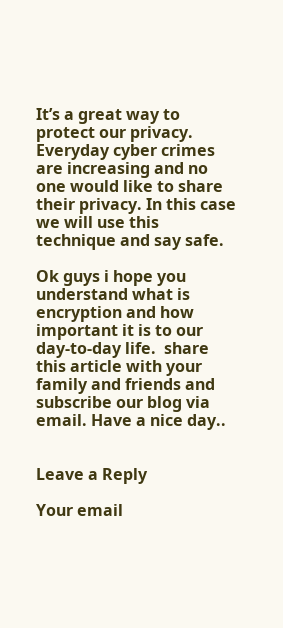It’s a great way to protect our privacy. Everyday cyber crimes are increasing and no one would like to share their privacy. In this case we will use this technique and say safe.

Ok guys i hope you understand what is encryption and how important it is to our day-to-day life.  share this article with your family and friends and subscribe our blog via email. Have a nice day..


Leave a Reply

Your email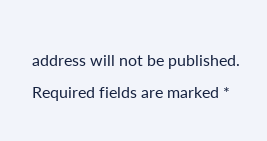address will not be published. Required fields are marked *